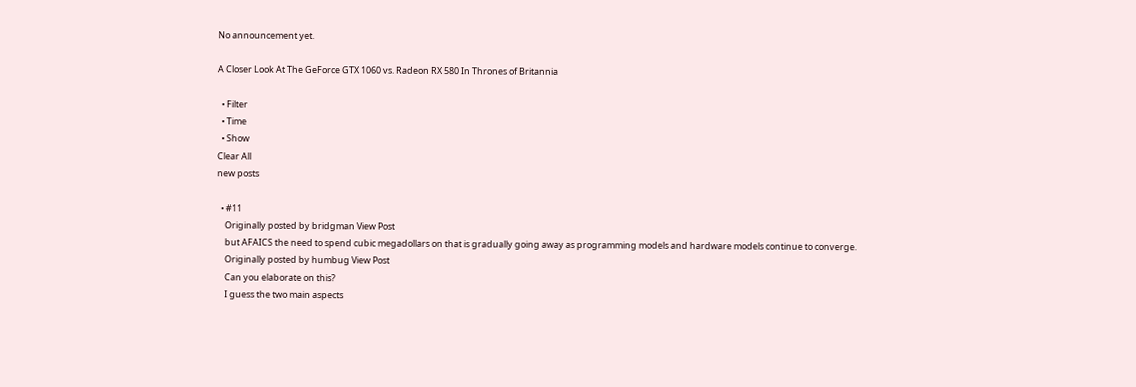No announcement yet.

A Closer Look At The GeForce GTX 1060 vs. Radeon RX 580 In Thrones of Britannia

  • Filter
  • Time
  • Show
Clear All
new posts

  • #11
    Originally posted by bridgman View Post
    but AFAICS the need to spend cubic megadollars on that is gradually going away as programming models and hardware models continue to converge.
    Originally posted by humbug View Post
    Can you elaborate on this?
    I guess the two main aspects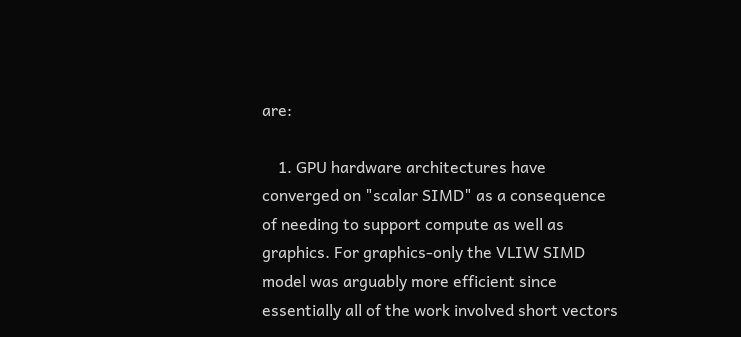are:

    1. GPU hardware architectures have converged on "scalar SIMD" as a consequence of needing to support compute as well as graphics. For graphics-only the VLIW SIMD model was arguably more efficient since essentially all of the work involved short vectors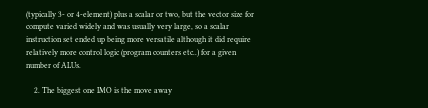(typically 3- or 4-element) plus a scalar or two, but the vector size for compute varied widely and was usually very large, so a scalar instruction set ended up being more versatile although it did require relatively more control logic (program counters etc..) for a given number of ALUs.

    2. The biggest one IMO is the move away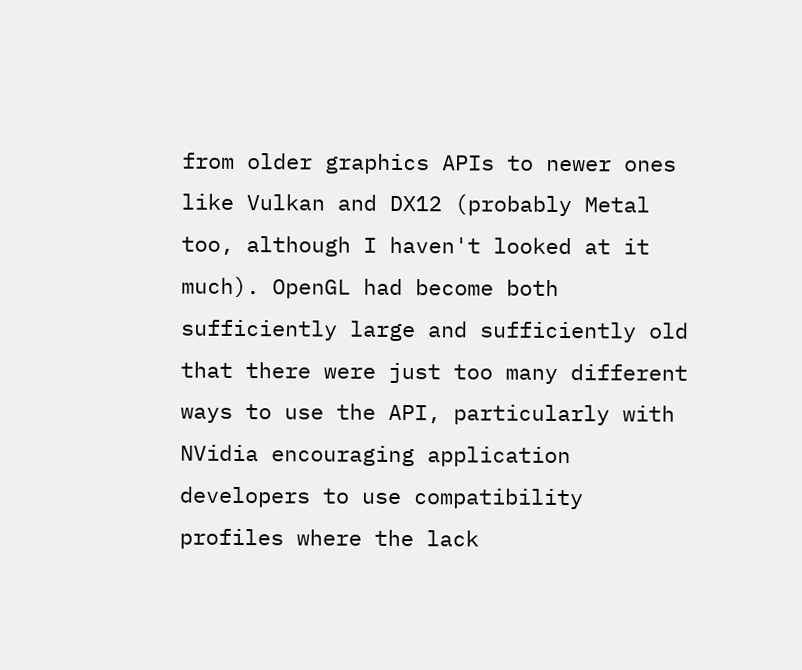from older graphics APIs to newer ones like Vulkan and DX12 (probably Metal too, although I haven't looked at it much). OpenGL had become both sufficiently large and sufficiently old that there were just too many different ways to use the API, particularly with NVidia encouraging application developers to use compatibility profiles where the lack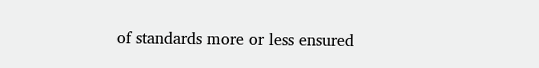of standards more or less ensured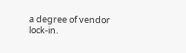a degree of vendor lock-in.